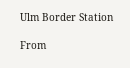Ulm Border Station

From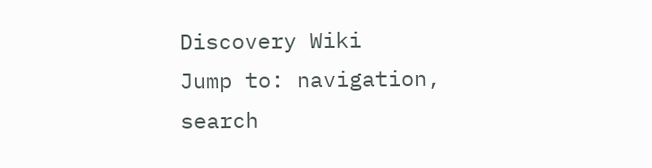Discovery Wiki
Jump to: navigation, search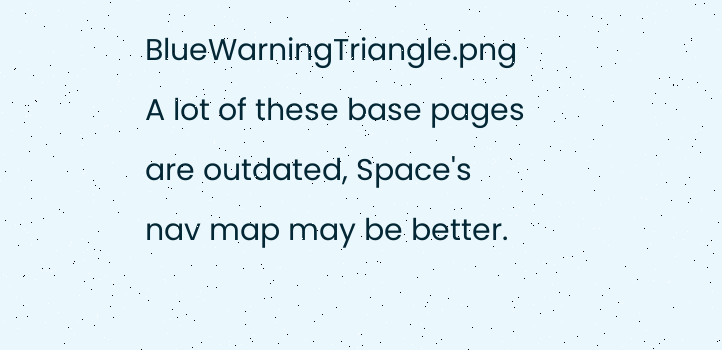BlueWarningTriangle.png A lot of these base pages are outdated, Space's nav map may be better.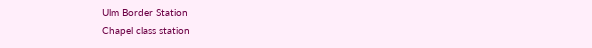Ulm Border Station
Chapel class station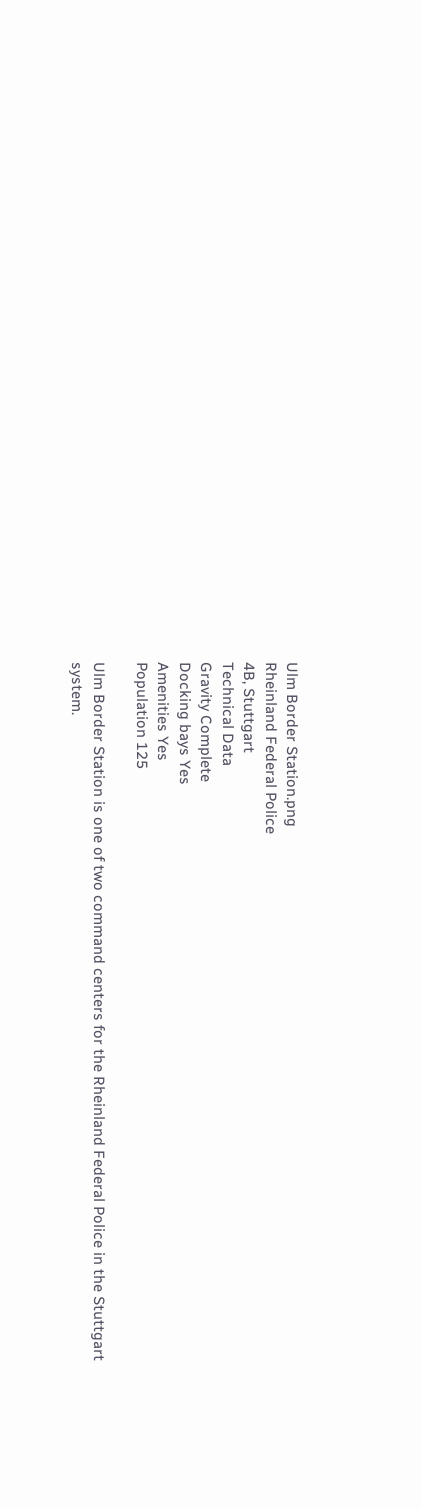Ulm Border Station.png
Rheinland Federal Police
4B, Stuttgart
Technical Data
Gravity Complete
Docking bays Yes
Amenities Yes
Population 125

Ulm Border Station is one of two command centers for the Rheinland Federal Police in the Stuttgart system.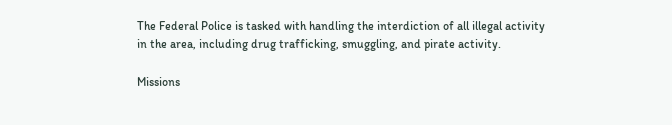The Federal Police is tasked with handling the interdiction of all illegal activity in the area, including drug trafficking, smuggling, and pirate activity.

Missions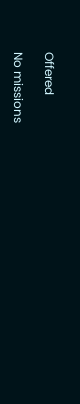Offered

No missions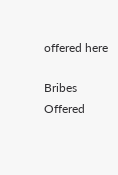offered here

Bribes Offered